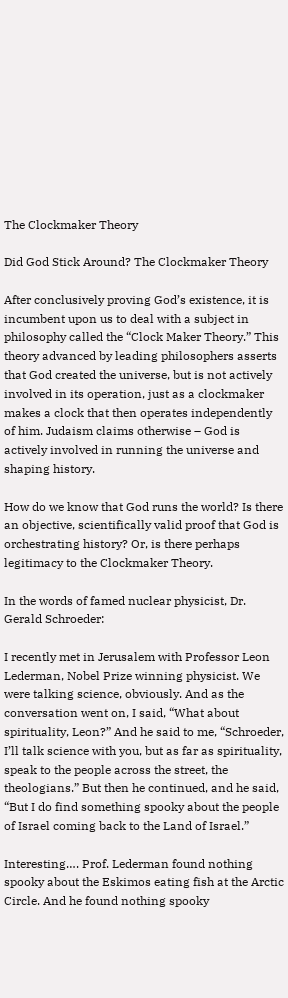The Clockmaker Theory

Did God Stick Around? The Clockmaker Theory

After conclusively proving God’s existence, it is incumbent upon us to deal with a subject in philosophy called the “Clock Maker Theory.” This theory advanced by leading philosophers asserts that God created the universe, but is not actively involved in its operation, just as a clockmaker makes a clock that then operates independently of him. Judaism claims otherwise – God is actively involved in running the universe and shaping history.

How do we know that God runs the world? Is there an objective, scientifically valid proof that God is orchestrating history? Or, is there perhaps legitimacy to the Clockmaker Theory.

In the words of famed nuclear physicist, Dr. Gerald Schroeder:

I recently met in Jerusalem with Professor Leon Lederman, Nobel Prize winning physicist. We were talking science, obviously. And as the conversation went on, I said, “What about spirituality, Leon?” And he said to me, “Schroeder, I’ll talk science with you, but as far as spirituality, speak to the people across the street, the theologians.” But then he continued, and he said, “But I do find something spooky about the people of Israel coming back to the Land of Israel.”

Interesting…. Prof. Lederman found nothing spooky about the Eskimos eating fish at the Arctic Circle. And he found nothing spooky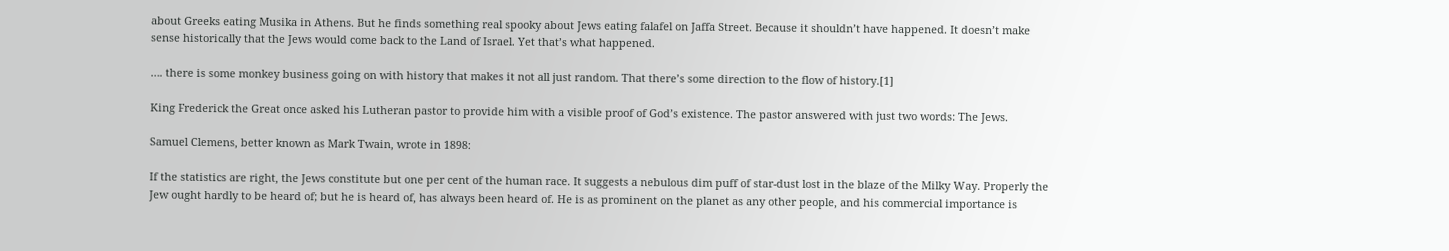about Greeks eating Musika in Athens. But he finds something real spooky about Jews eating falafel on Jaffa Street. Because it shouldn’t have happened. It doesn’t make sense historically that the Jews would come back to the Land of Israel. Yet that’s what happened.

…. there is some monkey business going on with history that makes it not all just random. That there’s some direction to the flow of history.[1]

King Frederick the Great once asked his Lutheran pastor to provide him with a visible proof of God’s existence. The pastor answered with just two words: The Jews.

Samuel Clemens, better known as Mark Twain, wrote in 1898:

If the statistics are right, the Jews constitute but one per cent of the human race. It suggests a nebulous dim puff of star-dust lost in the blaze of the Milky Way. Properly the Jew ought hardly to be heard of; but he is heard of, has always been heard of. He is as prominent on the planet as any other people, and his commercial importance is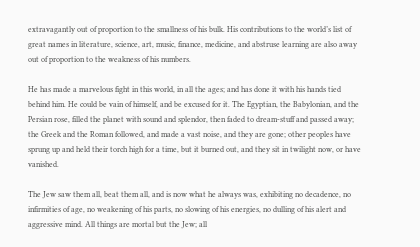extravagantly out of proportion to the smallness of his bulk. His contributions to the world’s list of great names in literature, science, art, music, finance, medicine, and abstruse learning are also away out of proportion to the weakness of his numbers.

He has made a marvelous fight in this world, in all the ages; and has done it with his hands tied behind him. He could be vain of himself, and be excused for it. The Egyptian, the Babylonian, and the Persian rose, filled the planet with sound and splendor, then faded to dream-stuff and passed away; the Greek and the Roman followed, and made a vast noise, and they are gone; other peoples have sprung up and held their torch high for a time, but it burned out, and they sit in twilight now, or have vanished.

The Jew saw them all, beat them all, and is now what he always was, exhibiting no decadence, no infirmities of age, no weakening of his parts, no slowing of his energies, no dulling of his alert and aggressive mind. All things are mortal but the Jew; all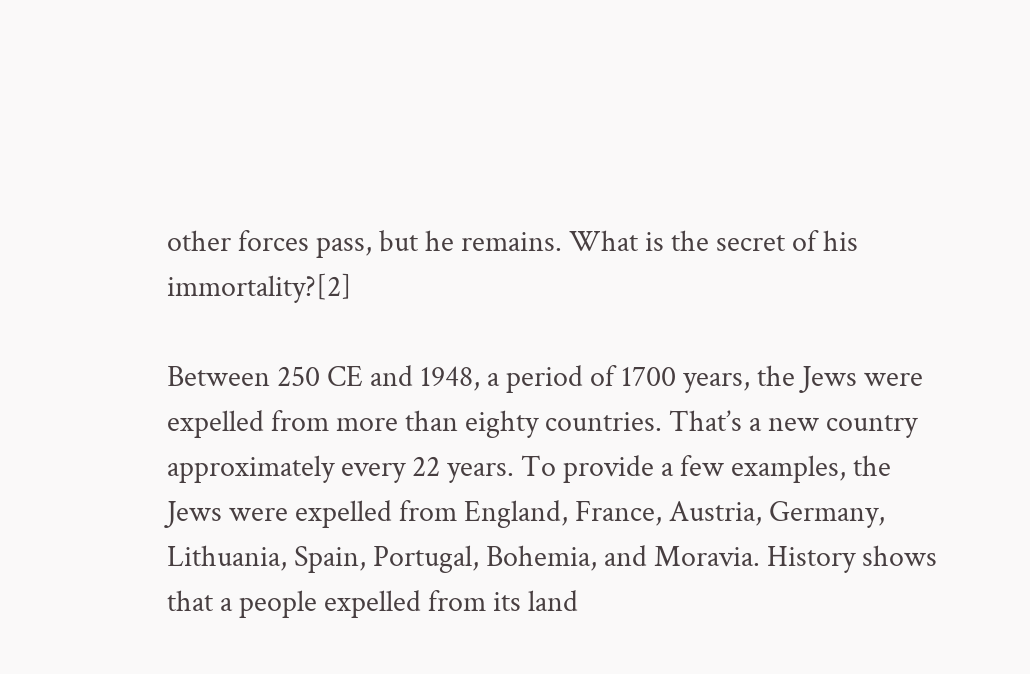other forces pass, but he remains. What is the secret of his immortality?[2]

Between 250 CE and 1948, a period of 1700 years, the Jews were expelled from more than eighty countries. That’s a new country approximately every 22 years. To provide a few examples, the Jews were expelled from England, France, Austria, Germany, Lithuania, Spain, Portugal, Bohemia, and Moravia. History shows that a people expelled from its land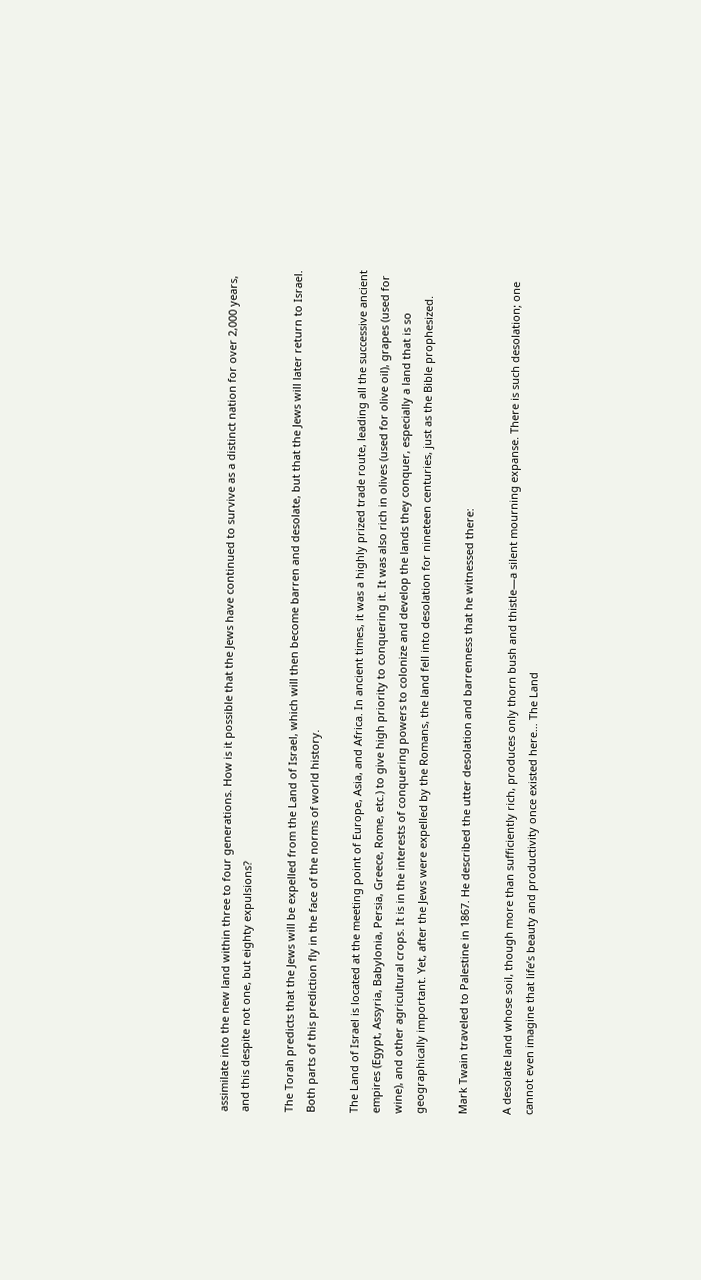assimilate into the new land within three to four generations. How is it possible that the Jews have continued to survive as a distinct nation for over 2,000 years, and this despite not one, but eighty expulsions?

The Torah predicts that the Jews will be expelled from the Land of Israel, which will then become barren and desolate, but that the Jews will later return to Israel. Both parts of this prediction fly in the face of the norms of world history.

The Land of Israel is located at the meeting point of Europe, Asia, and Africa. In ancient times, it was a highly prized trade route, leading all the successive ancient empires (Egypt, Assyria, Babylonia, Persia, Greece, Rome, etc.) to give high priority to conquering it. It was also rich in olives (used for olive oil), grapes (used for wine), and other agricultural crops. It is in the interests of conquering powers to colonize and develop the lands they conquer, especially a land that is so geographically important. Yet, after the Jews were expelled by the Romans, the land fell into desolation for nineteen centuries, just as the Bible prophesized.

Mark Twain traveled to Palestine in 1867. He described the utter desolation and barrenness that he witnessed there:

A desolate land whose soil, though more than sufficiently rich, produces only thorn bush and thistle—a silent mourning expanse. There is such desolation; one cannot even imagine that life’s beauty and productivity once existed here… The Land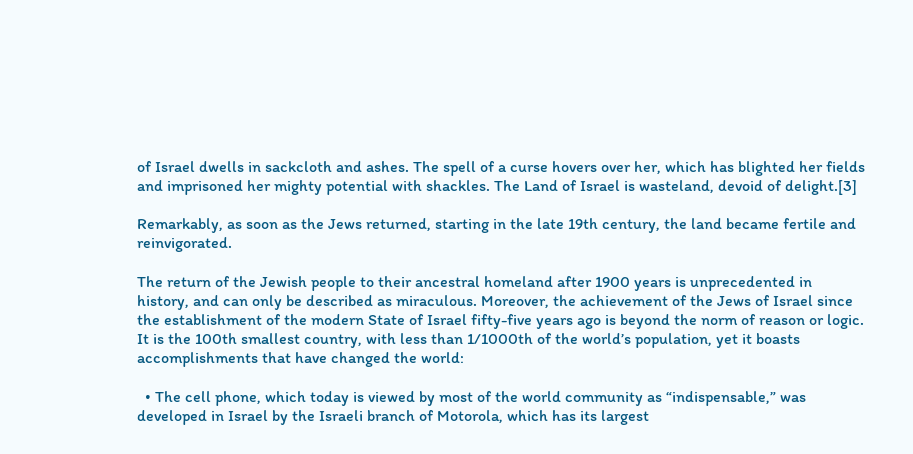of Israel dwells in sackcloth and ashes. The spell of a curse hovers over her, which has blighted her fields and imprisoned her mighty potential with shackles. The Land of Israel is wasteland, devoid of delight.[3]

Remarkably, as soon as the Jews returned, starting in the late 19th century, the land became fertile and reinvigorated.

The return of the Jewish people to their ancestral homeland after 1900 years is unprecedented in history, and can only be described as miraculous. Moreover, the achievement of the Jews of Israel since the establishment of the modern State of Israel fifty-five years ago is beyond the norm of reason or logic. It is the 100th smallest country, with less than 1/1000th of the world’s population, yet it boasts accomplishments that have changed the world:

  • The cell phone, which today is viewed by most of the world community as “indispensable,” was developed in Israel by the Israeli branch of Motorola, which has its largest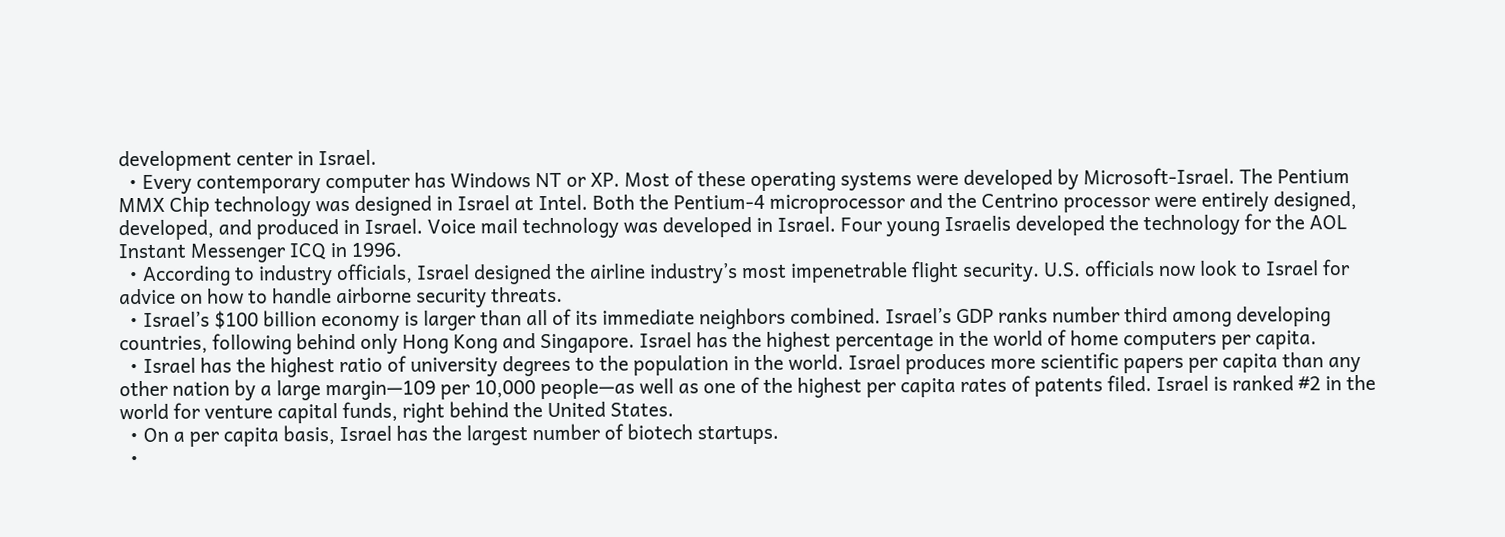development center in Israel.
  • Every contemporary computer has Windows NT or XP. Most of these operating systems were developed by Microsoft-Israel. The Pentium MMX Chip technology was designed in Israel at Intel. Both the Pentium-4 microprocessor and the Centrino processor were entirely designed, developed, and produced in Israel. Voice mail technology was developed in Israel. Four young Israelis developed the technology for the AOL Instant Messenger ICQ in 1996.
  • According to industry officials, Israel designed the airline industry’s most impenetrable flight security. U.S. officials now look to Israel for advice on how to handle airborne security threats.
  • Israel’s $100 billion economy is larger than all of its immediate neighbors combined. Israel’s GDP ranks number third among developing countries, following behind only Hong Kong and Singapore. Israel has the highest percentage in the world of home computers per capita.
  • Israel has the highest ratio of university degrees to the population in the world. Israel produces more scientific papers per capita than any other nation by a large margin—109 per 10,000 people—as well as one of the highest per capita rates of patents filed. Israel is ranked #2 in the world for venture capital funds, right behind the United States.
  • On a per capita basis, Israel has the largest number of biotech startups.
  •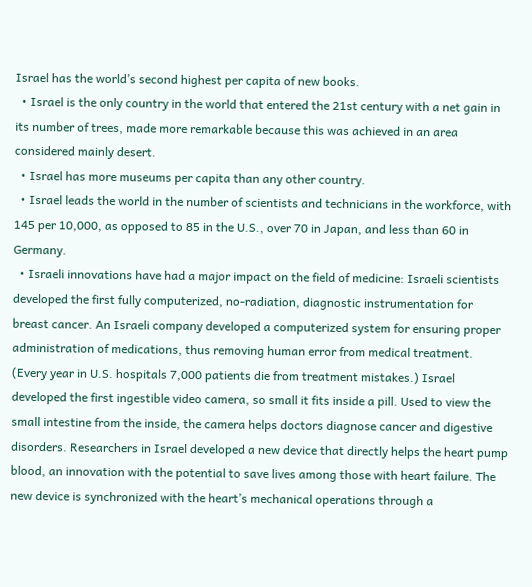Israel has the world’s second highest per capita of new books.
  • Israel is the only country in the world that entered the 21st century with a net gain in its number of trees, made more remarkable because this was achieved in an area considered mainly desert.
  • Israel has more museums per capita than any other country.
  • Israel leads the world in the number of scientists and technicians in the workforce, with 145 per 10,000, as opposed to 85 in the U.S., over 70 in Japan, and less than 60 in Germany.
  • Israeli innovations have had a major impact on the field of medicine: Israeli scientists developed the first fully computerized, no-radiation, diagnostic instrumentation for breast cancer. An Israeli company developed a computerized system for ensuring proper administration of medications, thus removing human error from medical treatment. (Every year in U.S. hospitals 7,000 patients die from treatment mistakes.) Israel developed the first ingestible video camera, so small it fits inside a pill. Used to view the small intestine from the inside, the camera helps doctors diagnose cancer and digestive disorders. Researchers in Israel developed a new device that directly helps the heart pump blood, an innovation with the potential to save lives among those with heart failure. The new device is synchronized with the heart’s mechanical operations through a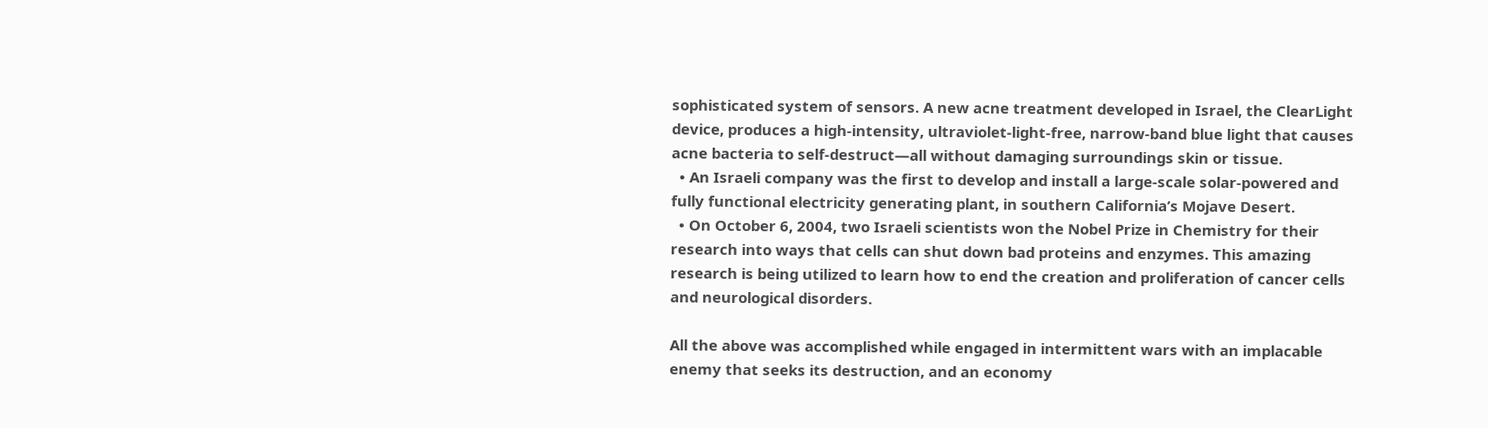sophisticated system of sensors. A new acne treatment developed in Israel, the ClearLight device, produces a high-intensity, ultraviolet-light-free, narrow-band blue light that causes acne bacteria to self-destruct—all without damaging surroundings skin or tissue.
  • An Israeli company was the first to develop and install a large-scale solar-powered and fully functional electricity generating plant, in southern California’s Mojave Desert.
  • On October 6, 2004, two Israeli scientists won the Nobel Prize in Chemistry for their research into ways that cells can shut down bad proteins and enzymes. This amazing research is being utilized to learn how to end the creation and proliferation of cancer cells and neurological disorders.

All the above was accomplished while engaged in intermittent wars with an implacable enemy that seeks its destruction, and an economy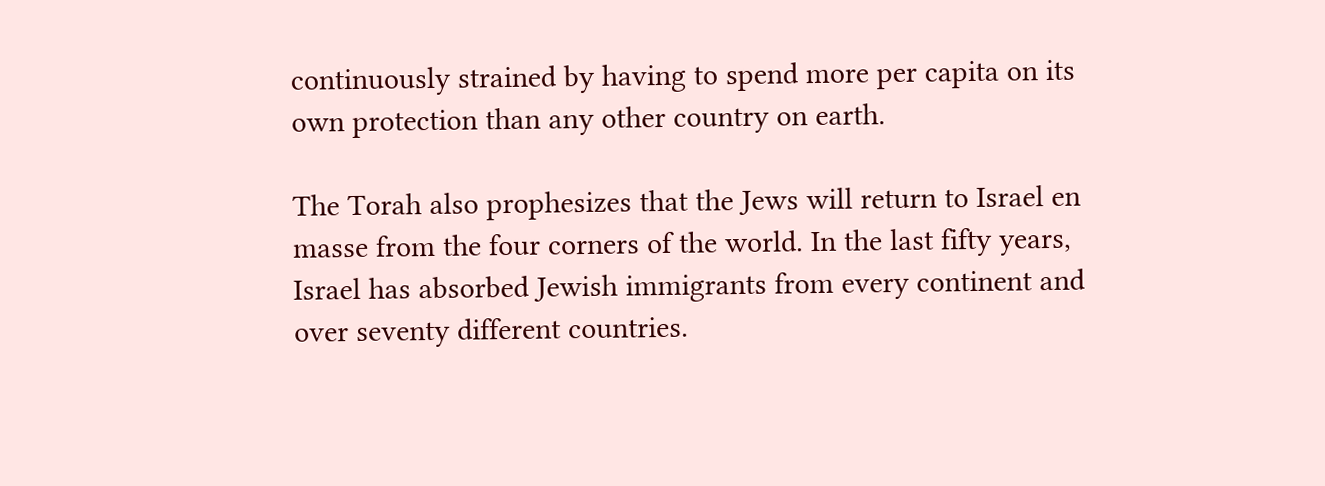continuously strained by having to spend more per capita on its own protection than any other country on earth.

The Torah also prophesizes that the Jews will return to Israel en masse from the four corners of the world. In the last fifty years, Israel has absorbed Jewish immigrants from every continent and over seventy different countries.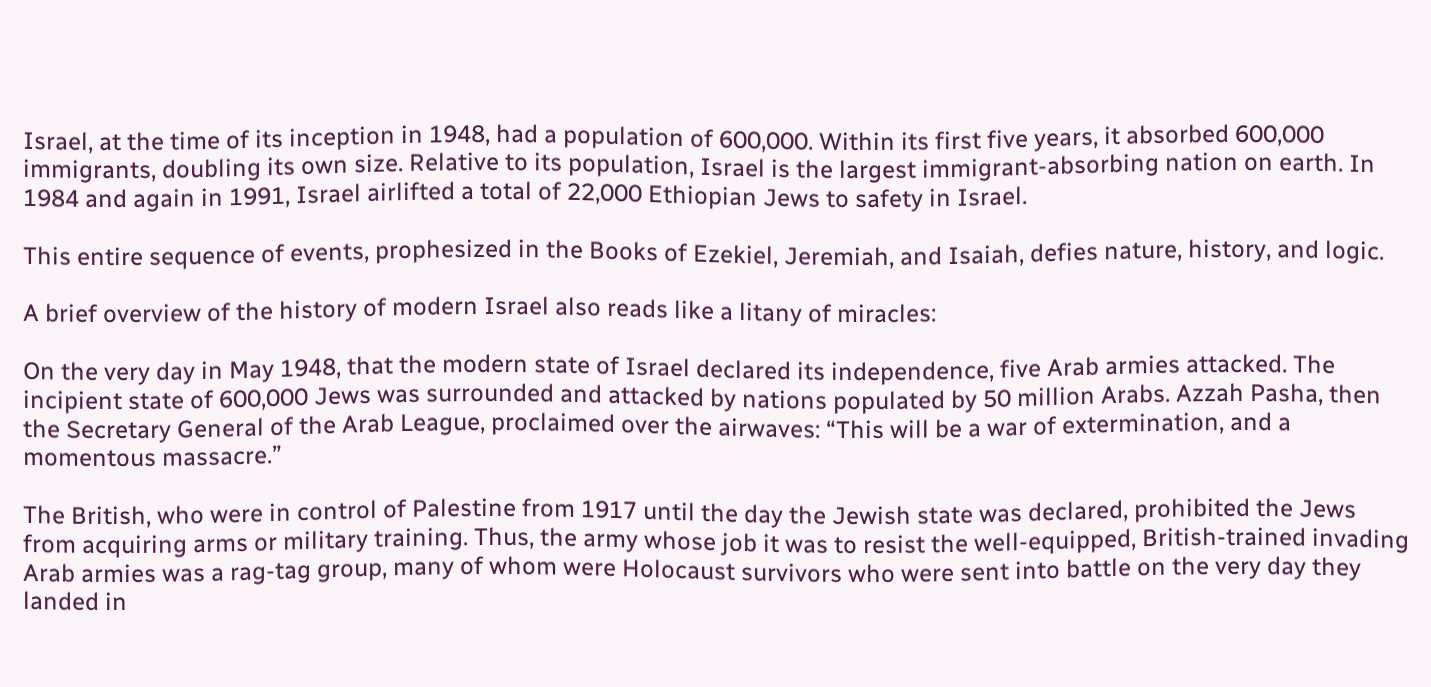Israel, at the time of its inception in 1948, had a population of 600,000. Within its first five years, it absorbed 600,000 immigrants, doubling its own size. Relative to its population, Israel is the largest immigrant-absorbing nation on earth. In 1984 and again in 1991, Israel airlifted a total of 22,000 Ethiopian Jews to safety in Israel.

This entire sequence of events, prophesized in the Books of Ezekiel, Jeremiah, and Isaiah, defies nature, history, and logic.

A brief overview of the history of modern Israel also reads like a litany of miracles:

On the very day in May 1948, that the modern state of Israel declared its independence, five Arab armies attacked. The incipient state of 600,000 Jews was surrounded and attacked by nations populated by 50 million Arabs. Azzah Pasha, then the Secretary General of the Arab League, proclaimed over the airwaves: “This will be a war of extermination, and a momentous massacre.”

The British, who were in control of Palestine from 1917 until the day the Jewish state was declared, prohibited the Jews from acquiring arms or military training. Thus, the army whose job it was to resist the well-equipped, British-trained invading Arab armies was a rag-tag group, many of whom were Holocaust survivors who were sent into battle on the very day they landed in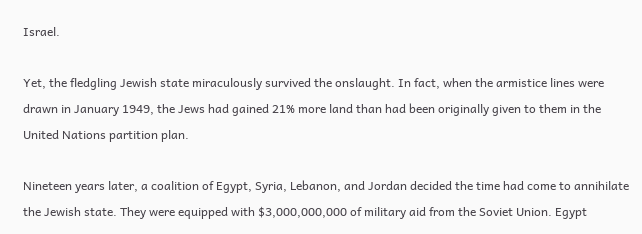Israel.

Yet, the fledgling Jewish state miraculously survived the onslaught. In fact, when the armistice lines were drawn in January 1949, the Jews had gained 21% more land than had been originally given to them in the United Nations partition plan.

Nineteen years later, a coalition of Egypt, Syria, Lebanon, and Jordan decided the time had come to annihilate the Jewish state. They were equipped with $3,000,000,000 of military aid from the Soviet Union. Egypt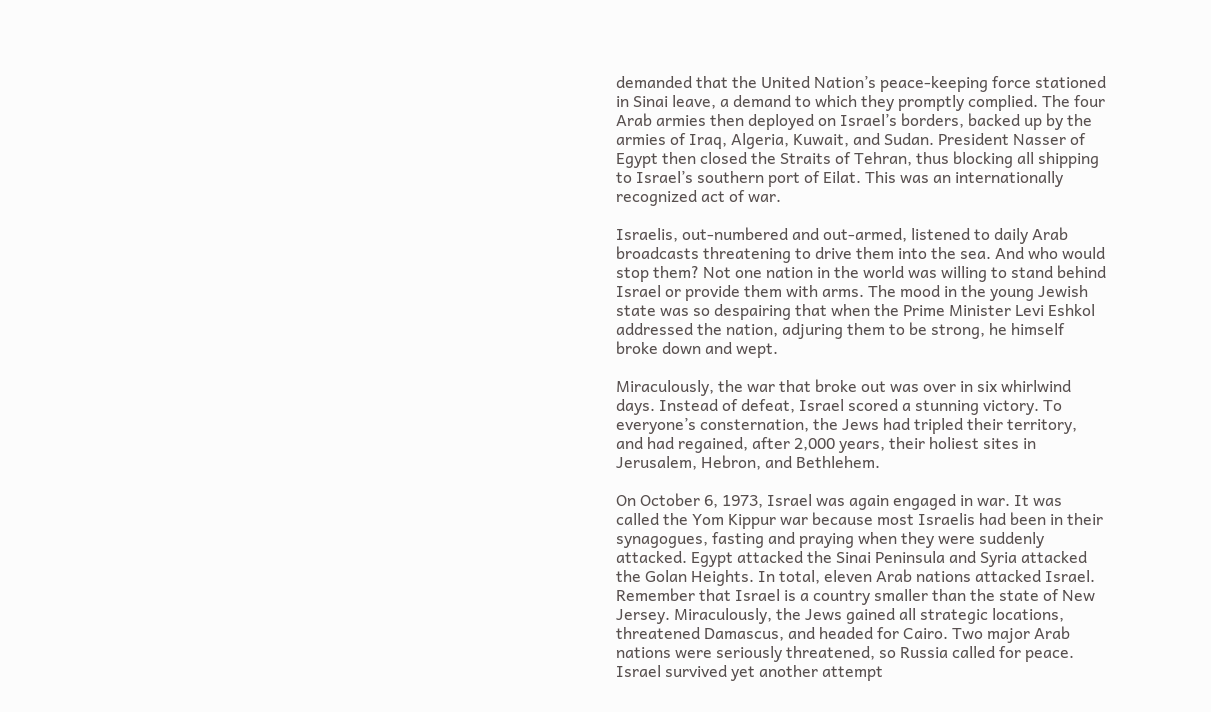demanded that the United Nation’s peace-keeping force stationed in Sinai leave, a demand to which they promptly complied. The four Arab armies then deployed on Israel’s borders, backed up by the armies of Iraq, Algeria, Kuwait, and Sudan. President Nasser of Egypt then closed the Straits of Tehran, thus blocking all shipping to Israel’s southern port of Eilat. This was an internationally recognized act of war.

Israelis, out-numbered and out-armed, listened to daily Arab broadcasts threatening to drive them into the sea. And who would stop them? Not one nation in the world was willing to stand behind Israel or provide them with arms. The mood in the young Jewish state was so despairing that when the Prime Minister Levi Eshkol addressed the nation, adjuring them to be strong, he himself broke down and wept.

Miraculously, the war that broke out was over in six whirlwind days. Instead of defeat, Israel scored a stunning victory. To everyone’s consternation, the Jews had tripled their territory, and had regained, after 2,000 years, their holiest sites in Jerusalem, Hebron, and Bethlehem.

On October 6, 1973, Israel was again engaged in war. It was called the Yom Kippur war because most Israelis had been in their synagogues, fasting and praying when they were suddenly attacked. Egypt attacked the Sinai Peninsula and Syria attacked the Golan Heights. In total, eleven Arab nations attacked Israel. Remember that Israel is a country smaller than the state of New Jersey. Miraculously, the Jews gained all strategic locations, threatened Damascus, and headed for Cairo. Two major Arab nations were seriously threatened, so Russia called for peace. Israel survived yet another attempt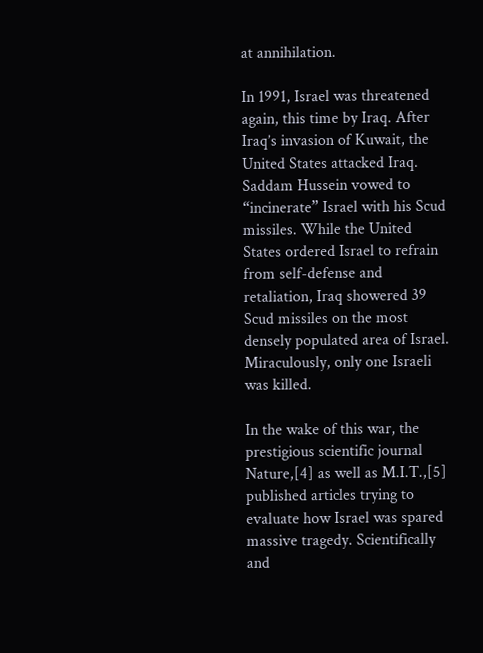at annihilation.

In 1991, Israel was threatened again, this time by Iraq. After Iraq’s invasion of Kuwait, the United States attacked Iraq. Saddam Hussein vowed to “incinerate” Israel with his Scud missiles. While the United States ordered Israel to refrain from self-defense and retaliation, Iraq showered 39 Scud missiles on the most densely populated area of Israel. Miraculously, only one Israeli was killed.

In the wake of this war, the prestigious scientific journal Nature,[4] as well as M.I.T.,[5] published articles trying to evaluate how Israel was spared massive tragedy. Scientifically and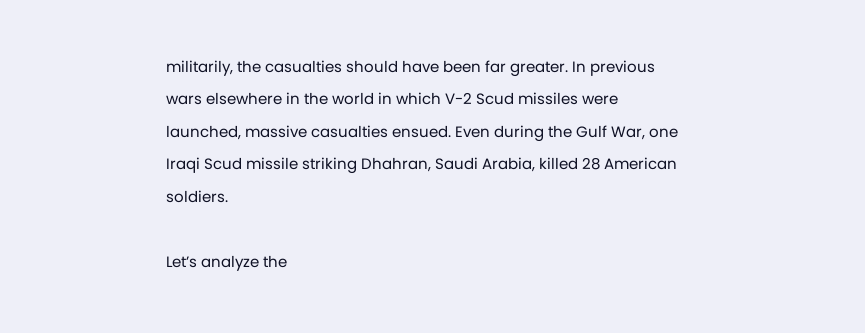militarily, the casualties should have been far greater. In previous wars elsewhere in the world in which V-2 Scud missiles were launched, massive casualties ensued. Even during the Gulf War, one Iraqi Scud missile striking Dhahran, Saudi Arabia, killed 28 American soldiers.

Let’s analyze the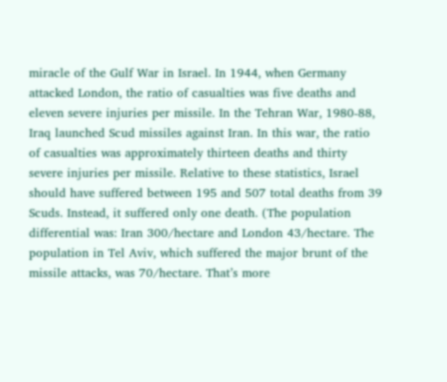miracle of the Gulf War in Israel. In 1944, when Germany attacked London, the ratio of casualties was five deaths and eleven severe injuries per missile. In the Tehran War, 1980-88, Iraq launched Scud missiles against Iran. In this war, the ratio of casualties was approximately thirteen deaths and thirty severe injuries per missile. Relative to these statistics, Israel should have suffered between 195 and 507 total deaths from 39 Scuds. Instead, it suffered only one death. (The population differential was: Iran 300/hectare and London 43/hectare. The population in Tel Aviv, which suffered the major brunt of the missile attacks, was 70/hectare. That’s more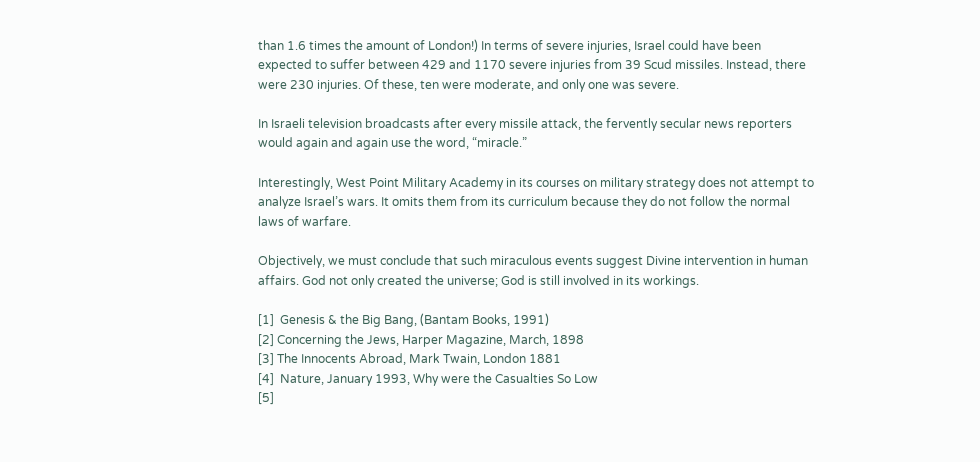than 1.6 times the amount of London!) In terms of severe injuries, Israel could have been expected to suffer between 429 and 1170 severe injuries from 39 Scud missiles. Instead, there were 230 injuries. Of these, ten were moderate, and only one was severe.

In Israeli television broadcasts after every missile attack, the fervently secular news reporters would again and again use the word, “miracle.”

Interestingly, West Point Military Academy in its courses on military strategy does not attempt to analyze Israel’s wars. It omits them from its curriculum because they do not follow the normal laws of warfare.

Objectively, we must conclude that such miraculous events suggest Divine intervention in human affairs. God not only created the universe; God is still involved in its workings.

[1]  Genesis & the Big Bang, (Bantam Books, 1991)
[2] Concerning the Jews, Harper Magazine, March, 1898
[3] The Innocents Abroad, Mark Twain, London 1881
[4]  Nature, January 1993, Why were the Casualties So Low
[5]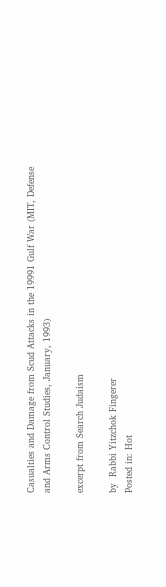Casualties and Damage from Scud Attacks in the 19991 Gulf War (MIT, Defense and Arms Control Studies, January, 1993)

excerpt from Search Judaism

by  Rabbi Yitzchok Fingerer
Posted in: Hot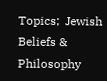Topics;  Jewish Beliefs & Philosophy